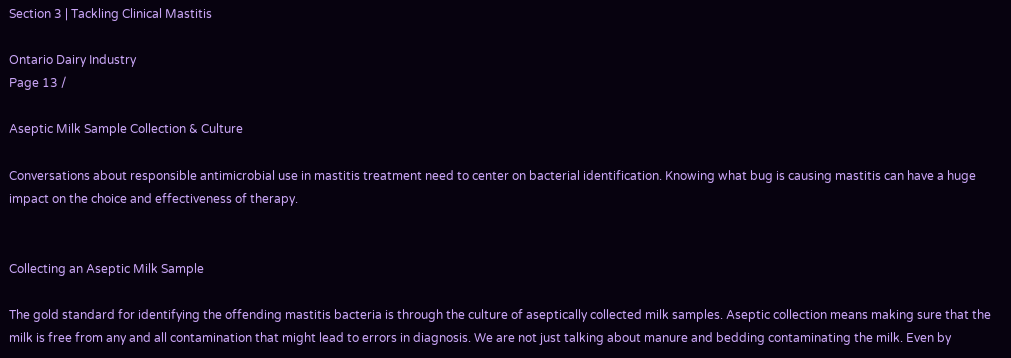Section 3 | Tackling Clinical Mastitis

Ontario Dairy Industry
Page 13 /

Aseptic Milk Sample Collection & Culture

Conversations about responsible antimicrobial use in mastitis treatment need to center on bacterial identification. Knowing what bug is causing mastitis can have a huge impact on the choice and effectiveness of therapy.


Collecting an Aseptic Milk Sample

The gold standard for identifying the offending mastitis bacteria is through the culture of aseptically collected milk samples. Aseptic collection means making sure that the milk is free from any and all contamination that might lead to errors in diagnosis. We are not just talking about manure and bedding contaminating the milk. Even by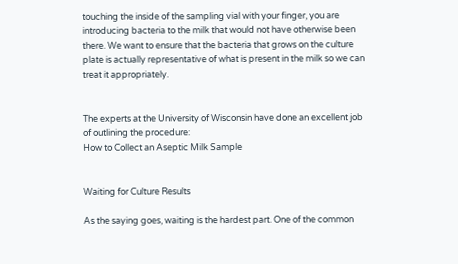touching the inside of the sampling vial with your finger, you are introducing bacteria to the milk that would not have otherwise been there. We want to ensure that the bacteria that grows on the culture plate is actually representative of what is present in the milk so we can treat it appropriately.


The experts at the University of Wisconsin have done an excellent job of outlining the procedure:
How to Collect an Aseptic Milk Sample


Waiting for Culture Results

As the saying goes, waiting is the hardest part. One of the common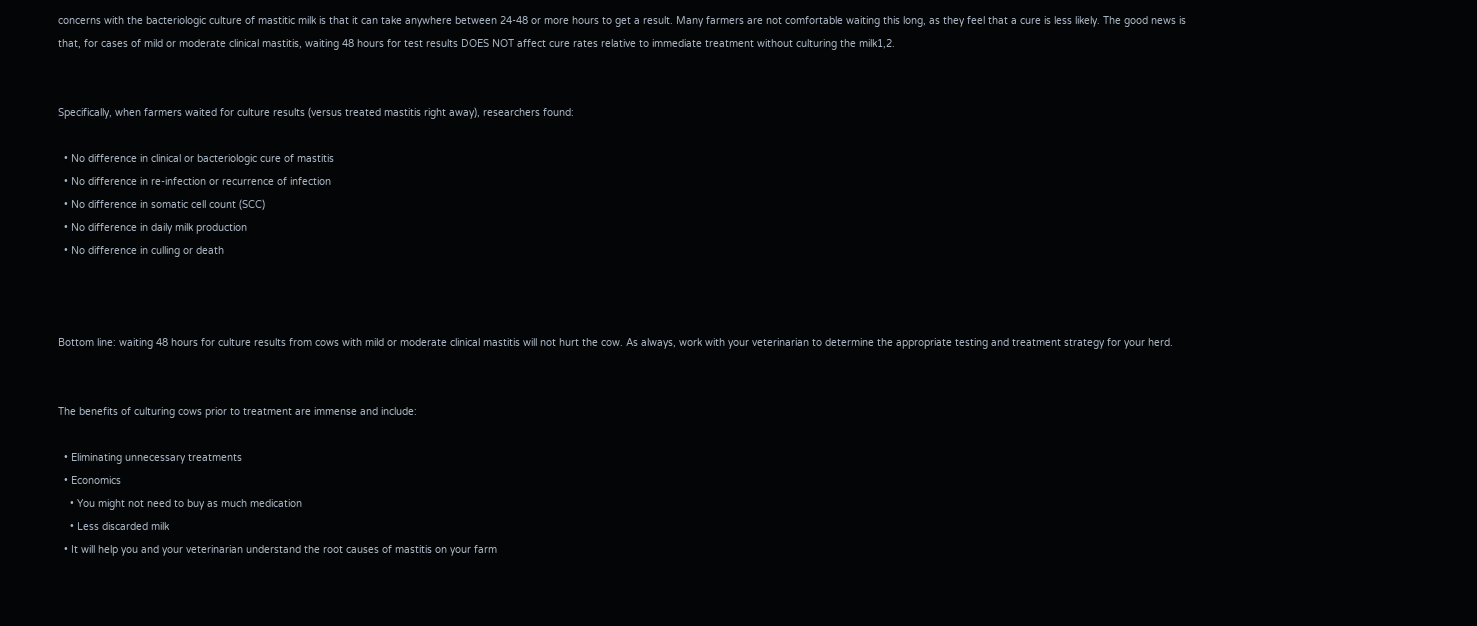concerns with the bacteriologic culture of mastitic milk is that it can take anywhere between 24-48 or more hours to get a result. Many farmers are not comfortable waiting this long, as they feel that a cure is less likely. The good news is that, for cases of mild or moderate clinical mastitis, waiting 48 hours for test results DOES NOT affect cure rates relative to immediate treatment without culturing the milk1,2.


Specifically, when farmers waited for culture results (versus treated mastitis right away), researchers found:

  • No difference in clinical or bacteriologic cure of mastitis
  • No difference in re-infection or recurrence of infection
  • No difference in somatic cell count (SCC)
  • No difference in daily milk production
  • No difference in culling or death



Bottom line: waiting 48 hours for culture results from cows with mild or moderate clinical mastitis will not hurt the cow. As always, work with your veterinarian to determine the appropriate testing and treatment strategy for your herd.


The benefits of culturing cows prior to treatment are immense and include:

  • Eliminating unnecessary treatments
  • Economics
    • You might not need to buy as much medication
    • Less discarded milk
  • It will help you and your veterinarian understand the root causes of mastitis on your farm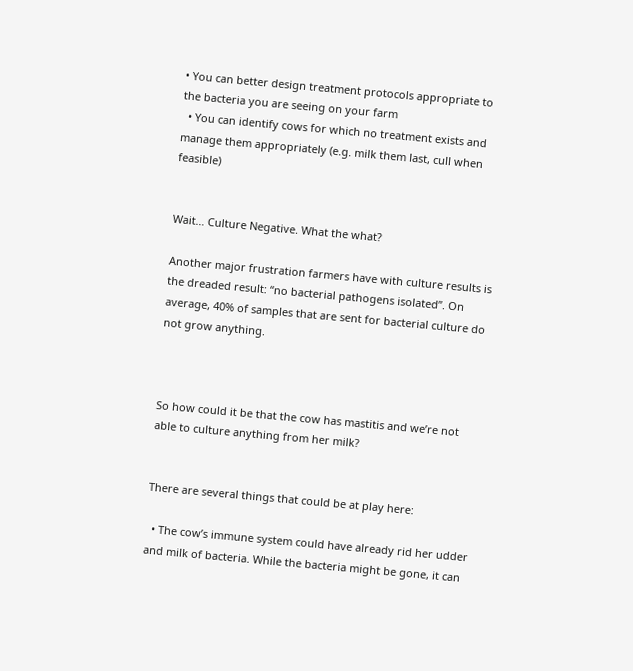• You can better design treatment protocols appropriate to the bacteria you are seeing on your farm
  • You can identify cows for which no treatment exists and manage them appropriately (e.g. milk them last, cull when feasible)


Wait… Culture Negative. What the what?

Another major frustration farmers have with culture results is the dreaded result: “no bacterial pathogens isolated”. On average, 40% of samples that are sent for bacterial culture do not grow anything.



So how could it be that the cow has mastitis and we’re not able to culture anything from her milk?


There are several things that could be at play here:

  • The cow’s immune system could have already rid her udder and milk of bacteria. While the bacteria might be gone, it can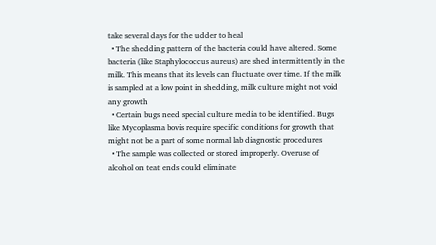take several days for the udder to heal
  • The shedding pattern of the bacteria could have altered. Some bacteria (like Staphylococcus aureus) are shed intermittently in the milk. This means that its levels can fluctuate over time. If the milk is sampled at a low point in shedding, milk culture might not void any growth
  • Certain bugs need special culture media to be identified. Bugs like Mycoplasma bovis require specific conditions for growth that might not be a part of some normal lab diagnostic procedures
  • The sample was collected or stored improperly. Overuse of alcohol on teat ends could eliminate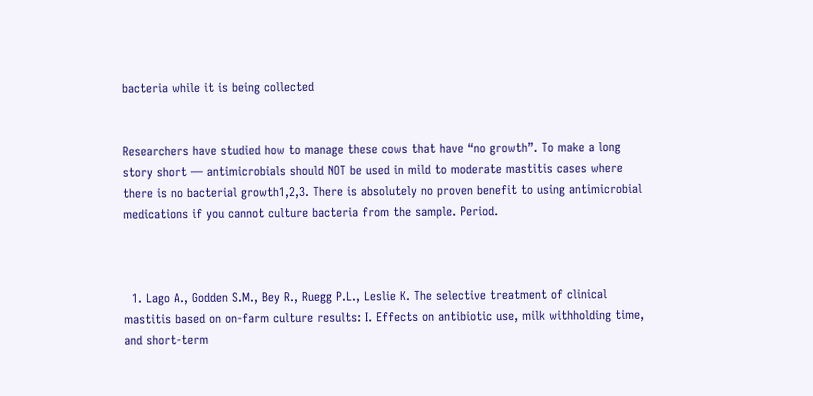bacteria while it is being collected


Researchers have studied how to manage these cows that have “no growth”. To make a long story short — antimicrobials should NOT be used in mild to moderate mastitis cases where there is no bacterial growth1,2,3. There is absolutely no proven benefit to using antimicrobial medications if you cannot culture bacteria from the sample. Period.



  1. Lago A., Godden S.M., Bey R., Ruegg P.L., Leslie K. The selective treatment of clinical mastitis based on on-farm culture results: I. Effects on antibiotic use, milk withholding time, and short-term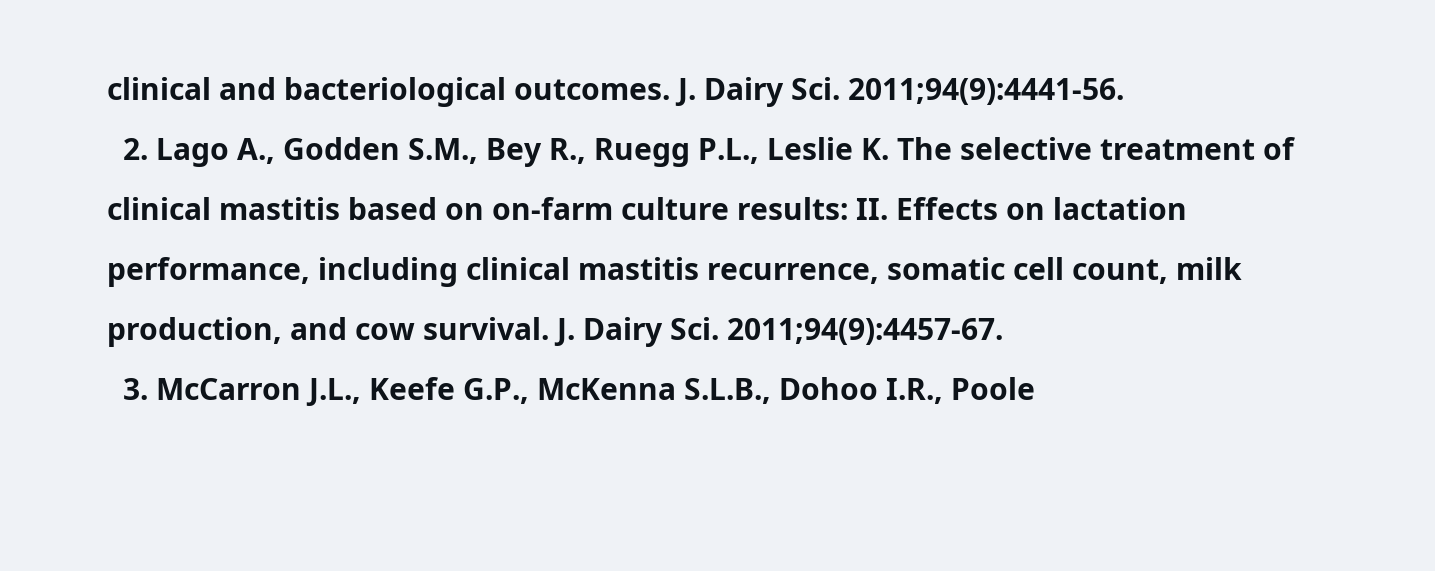clinical and bacteriological outcomes. J. Dairy Sci. 2011;94(9):4441-56.
  2. Lago A., Godden S.M., Bey R., Ruegg P.L., Leslie K. The selective treatment of clinical mastitis based on on-farm culture results: II. Effects on lactation performance, including clinical mastitis recurrence, somatic cell count, milk production, and cow survival. J. Dairy Sci. 2011;94(9):4457-67.
  3. McCarron J.L., Keefe G.P., McKenna S.L.B., Dohoo I.R., Poole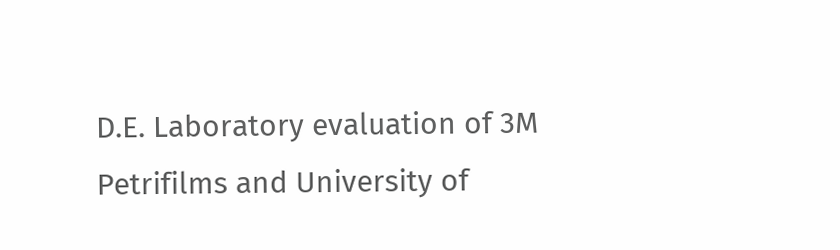D.E. Laboratory evaluation of 3M Petrifilms and University of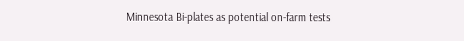Minnesota Bi-plates as potential on-farm tests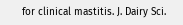for clinical mastitis. J. Dairy Sci.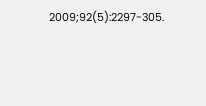2009;92(5):2297-305.